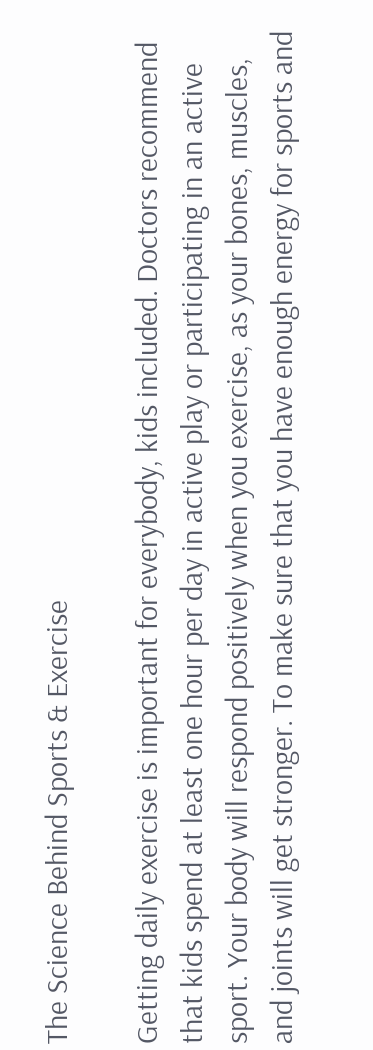The Science Behind Sports & Exercise

Getting daily exercise is important for everybody, kids included. Doctors recommend that kids spend at least one hour per day in active play or participating in an active sport. Your body will respond positively when you exercise, as your bones, muscles, and joints will get stronger. To make sure that you have enough energy for sports and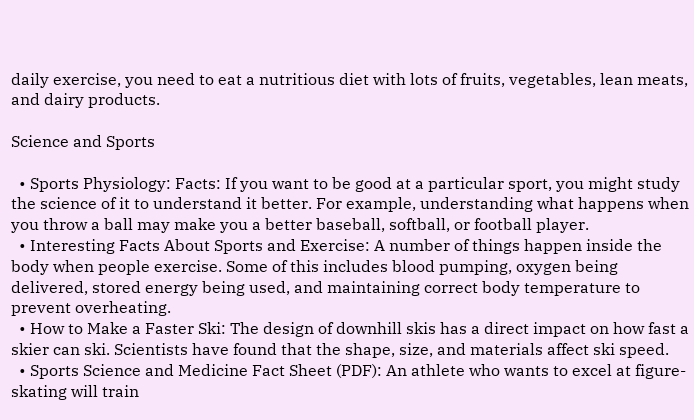daily exercise, you need to eat a nutritious diet with lots of fruits, vegetables, lean meats, and dairy products.

Science and Sports

  • Sports Physiology: Facts: If you want to be good at a particular sport, you might study the science of it to understand it better. For example, understanding what happens when you throw a ball may make you a better baseball, softball, or football player.
  • Interesting Facts About Sports and Exercise: A number of things happen inside the body when people exercise. Some of this includes blood pumping, oxygen being delivered, stored energy being used, and maintaining correct body temperature to prevent overheating.
  • How to Make a Faster Ski: The design of downhill skis has a direct impact on how fast a skier can ski. Scientists have found that the shape, size, and materials affect ski speed.
  • Sports Science and Medicine Fact Sheet (PDF): An athlete who wants to excel at figure-skating will train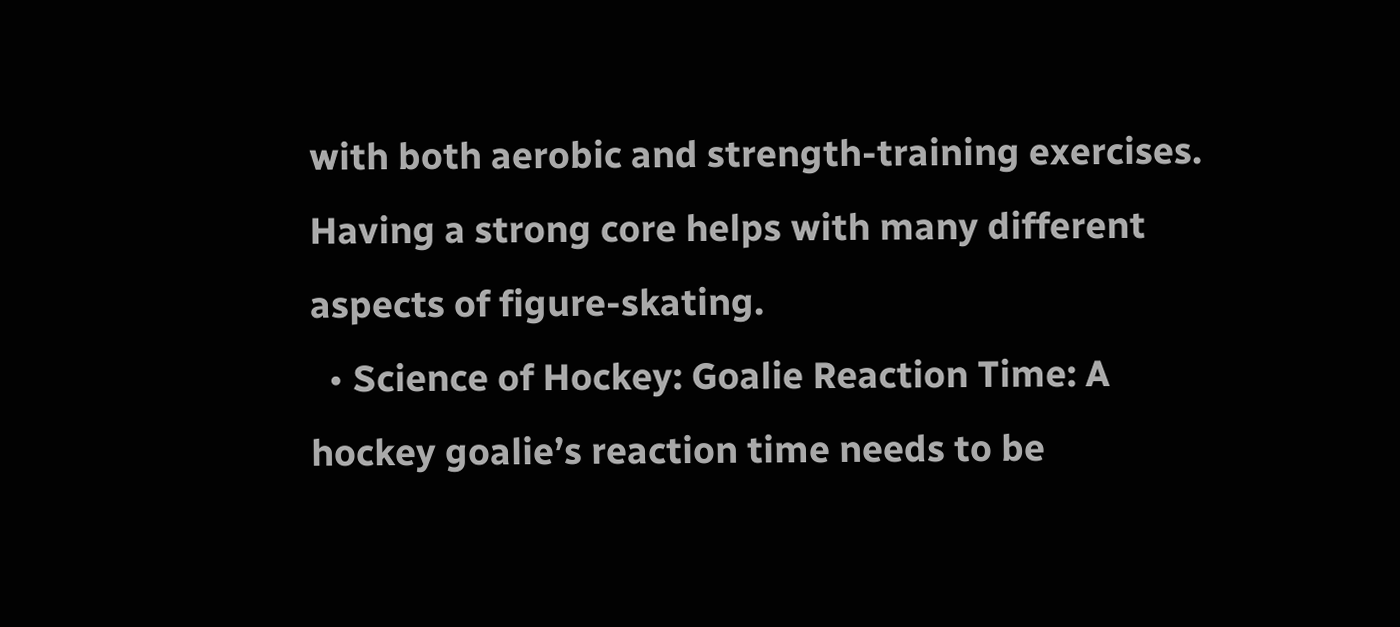with both aerobic and strength-training exercises. Having a strong core helps with many different aspects of figure-skating.
  • Science of Hockey: Goalie Reaction Time: A hockey goalie’s reaction time needs to be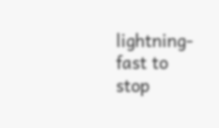lightning-fast to stop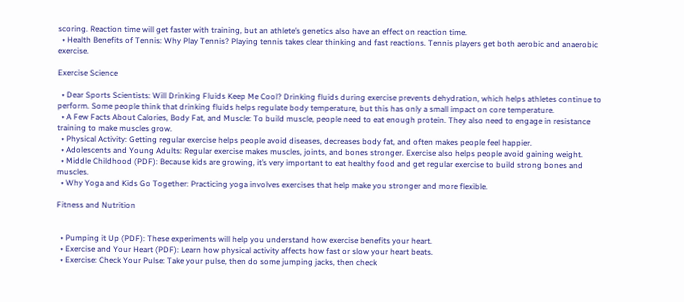scoring. Reaction time will get faster with training, but an athlete’s genetics also have an effect on reaction time.
  • Health Benefits of Tennis: Why Play Tennis? Playing tennis takes clear thinking and fast reactions. Tennis players get both aerobic and anaerobic exercise.

Exercise Science

  • Dear Sports Scientists: Will Drinking Fluids Keep Me Cool? Drinking fluids during exercise prevents dehydration, which helps athletes continue to perform. Some people think that drinking fluids helps regulate body temperature, but this has only a small impact on core temperature.
  • A Few Facts About Calories, Body Fat, and Muscle: To build muscle, people need to eat enough protein. They also need to engage in resistance training to make muscles grow.
  • Physical Activity: Getting regular exercise helps people avoid diseases, decreases body fat, and often makes people feel happier.
  • Adolescents and Young Adults: Regular exercise makes muscles, joints, and bones stronger. Exercise also helps people avoid gaining weight.
  • Middle Childhood (PDF): Because kids are growing, it’s very important to eat healthy food and get regular exercise to build strong bones and muscles.
  • Why Yoga and Kids Go Together: Practicing yoga involves exercises that help make you stronger and more flexible.

Fitness and Nutrition


  • Pumping it Up (PDF): These experiments will help you understand how exercise benefits your heart.
  • Exercise and Your Heart (PDF): Learn how physical activity affects how fast or slow your heart beats.
  • Exercise: Check Your Pulse: Take your pulse, then do some jumping jacks, then check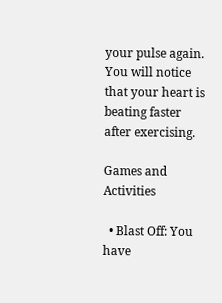your pulse again. You will notice that your heart is beating faster after exercising.

Games and Activities

  • Blast Off: You have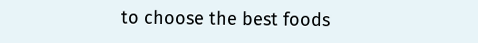to choose the best foods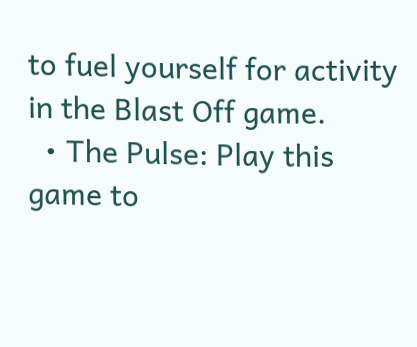to fuel yourself for activity in the Blast Off game.
  • The Pulse: Play this game to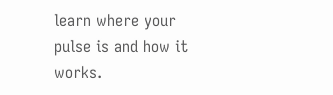learn where your pulse is and how it works.